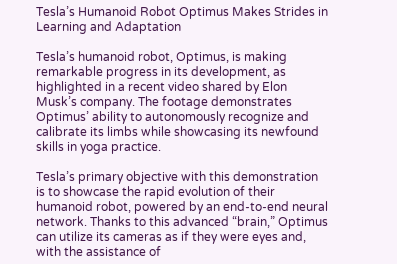Tesla’s Humanoid Robot Optimus Makes Strides in Learning and Adaptation

Tesla’s humanoid robot, Optimus, is making remarkable progress in its development, as highlighted in a recent video shared by Elon Musk’s company. The footage demonstrates Optimus’ ability to autonomously recognize and calibrate its limbs while showcasing its newfound skills in yoga practice.

Tesla’s primary objective with this demonstration is to showcase the rapid evolution of their humanoid robot, powered by an end-to-end neural network. Thanks to this advanced “brain,” Optimus can utilize its cameras as if they were eyes and, with the assistance of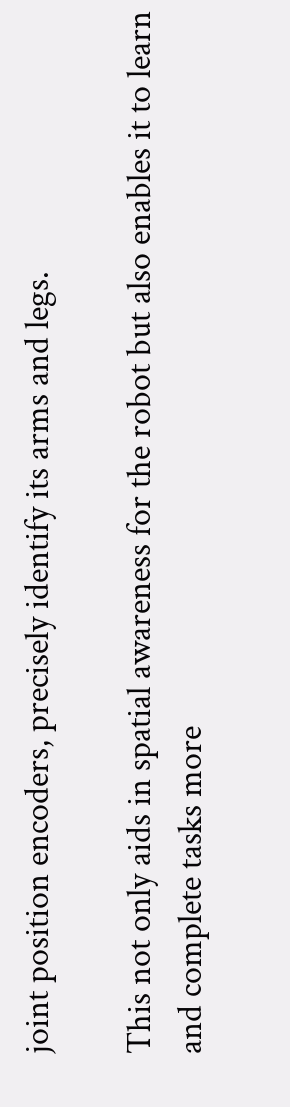joint position encoders, precisely identify its arms and legs.

This not only aids in spatial awareness for the robot but also enables it to learn and complete tasks more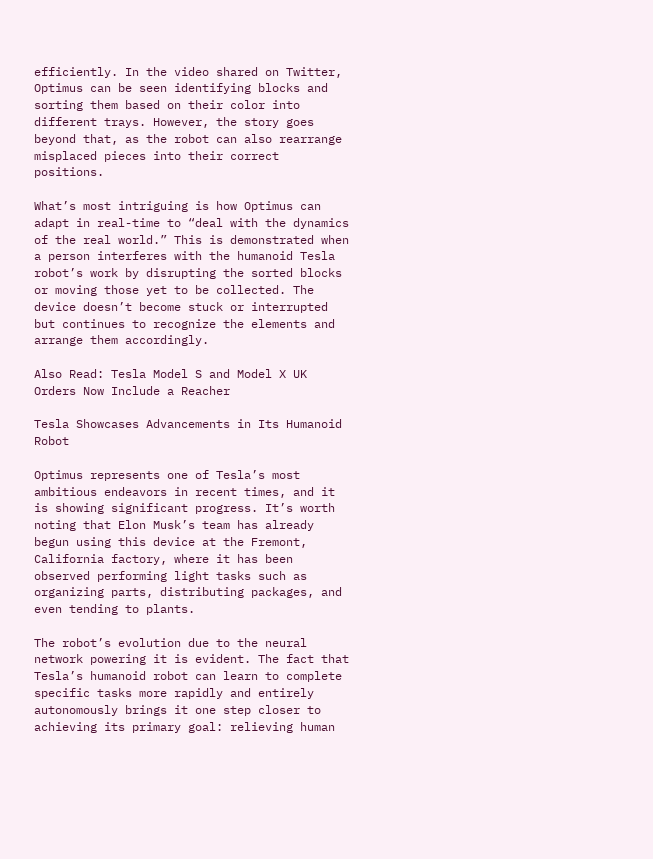efficiently. In the video shared on Twitter, Optimus can be seen identifying blocks and sorting them based on their color into different trays. However, the story goes beyond that, as the robot can also rearrange misplaced pieces into their correct positions.

What’s most intriguing is how Optimus can adapt in real-time to “deal with the dynamics of the real world.” This is demonstrated when a person interferes with the humanoid Tesla robot’s work by disrupting the sorted blocks or moving those yet to be collected. The device doesn’t become stuck or interrupted but continues to recognize the elements and arrange them accordingly.

Also Read: Tesla Model S and Model X UK Orders Now Include a Reacher

Tesla Showcases Advancements in Its Humanoid Robot

Optimus represents one of Tesla’s most ambitious endeavors in recent times, and it is showing significant progress. It’s worth noting that Elon Musk’s team has already begun using this device at the Fremont, California factory, where it has been observed performing light tasks such as organizing parts, distributing packages, and even tending to plants.

The robot’s evolution due to the neural network powering it is evident. The fact that Tesla’s humanoid robot can learn to complete specific tasks more rapidly and entirely autonomously brings it one step closer to achieving its primary goal: relieving human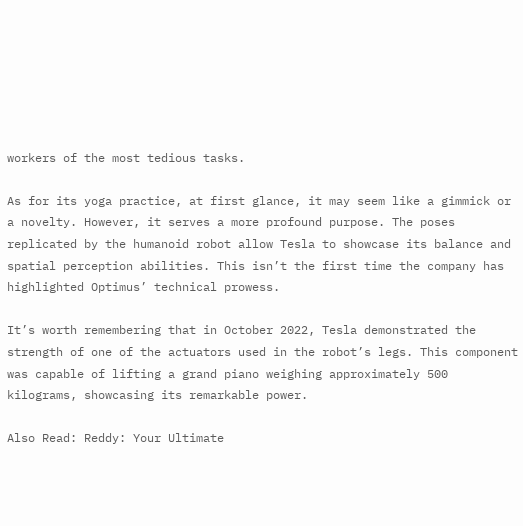workers of the most tedious tasks.

As for its yoga practice, at first glance, it may seem like a gimmick or a novelty. However, it serves a more profound purpose. The poses replicated by the humanoid robot allow Tesla to showcase its balance and spatial perception abilities. This isn’t the first time the company has highlighted Optimus’ technical prowess.

It’s worth remembering that in October 2022, Tesla demonstrated the strength of one of the actuators used in the robot’s legs. This component was capable of lifting a grand piano weighing approximately 500 kilograms, showcasing its remarkable power.

Also Read: Reddy: Your Ultimate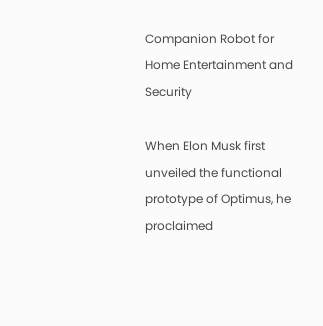Companion Robot for Home Entertainment and Security

When Elon Musk first unveiled the functional prototype of Optimus, he proclaimed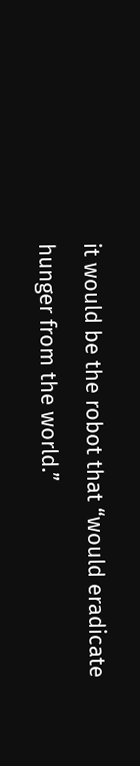it would be the robot that “would eradicate hunger from the world.”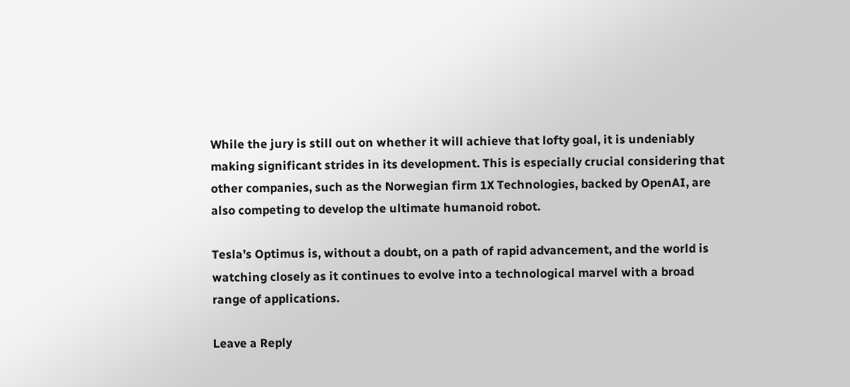While the jury is still out on whether it will achieve that lofty goal, it is undeniably making significant strides in its development. This is especially crucial considering that other companies, such as the Norwegian firm 1X Technologies, backed by OpenAI, are also competing to develop the ultimate humanoid robot.

Tesla’s Optimus is, without a doubt, on a path of rapid advancement, and the world is watching closely as it continues to evolve into a technological marvel with a broad range of applications.

Leave a Reply